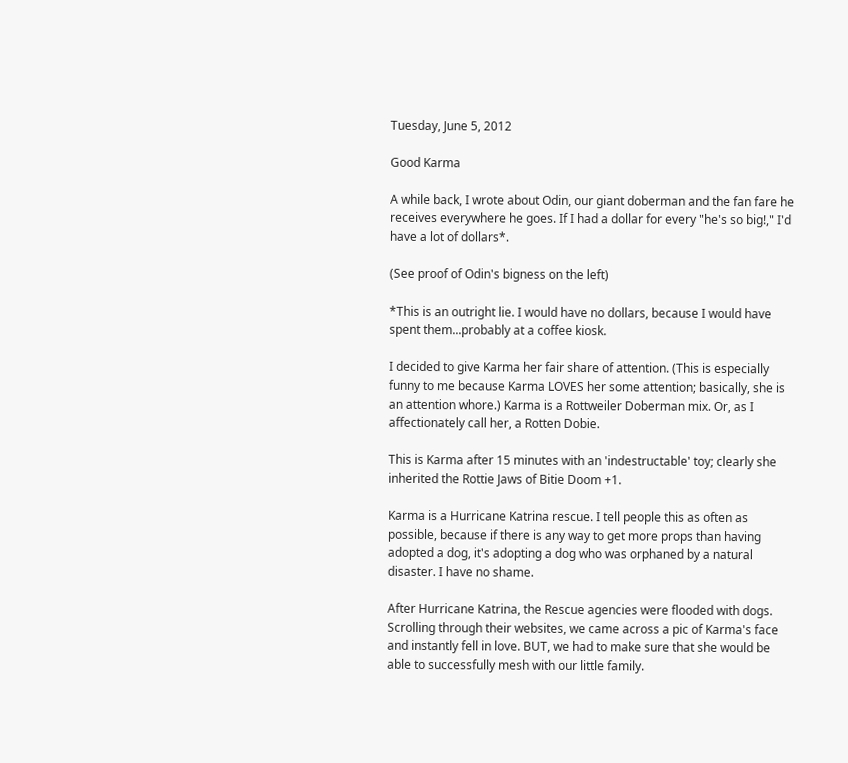Tuesday, June 5, 2012

Good Karma

A while back, I wrote about Odin, our giant doberman and the fan fare he receives everywhere he goes. If I had a dollar for every "he's so big!," I'd have a lot of dollars*.

(See proof of Odin's bigness on the left)

*This is an outright lie. I would have no dollars, because I would have spent them...probably at a coffee kiosk.

I decided to give Karma her fair share of attention. (This is especially funny to me because Karma LOVES her some attention; basically, she is an attention whore.) Karma is a Rottweiler Doberman mix. Or, as I affectionately call her, a Rotten Dobie.

This is Karma after 15 minutes with an 'indestructable' toy; clearly she inherited the Rottie Jaws of Bitie Doom +1.

Karma is a Hurricane Katrina rescue. I tell people this as often as possible, because if there is any way to get more props than having adopted a dog, it's adopting a dog who was orphaned by a natural disaster. I have no shame.

After Hurricane Katrina, the Rescue agencies were flooded with dogs. Scrolling through their websites, we came across a pic of Karma's face and instantly fell in love. BUT, we had to make sure that she would be able to successfully mesh with our little family.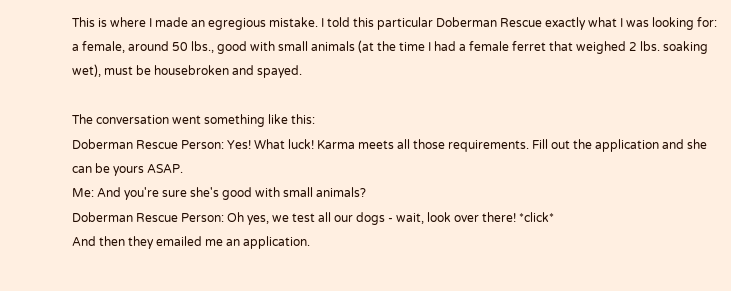This is where I made an egregious mistake. I told this particular Doberman Rescue exactly what I was looking for: a female, around 50 lbs., good with small animals (at the time I had a female ferret that weighed 2 lbs. soaking wet), must be housebroken and spayed.

The conversation went something like this:
Doberman Rescue Person: Yes! What luck! Karma meets all those requirements. Fill out the application and she can be yours ASAP.
Me: And you're sure she's good with small animals?
Doberman Rescue Person: Oh yes, we test all our dogs - wait, look over there! *click*
And then they emailed me an application.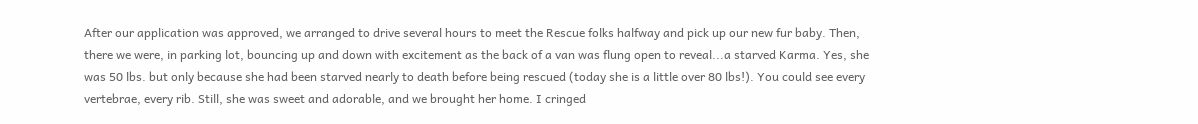After our application was approved, we arranged to drive several hours to meet the Rescue folks halfway and pick up our new fur baby. Then, there we were, in parking lot, bouncing up and down with excitement as the back of a van was flung open to reveal...a starved Karma. Yes, she was 50 lbs. but only because she had been starved nearly to death before being rescued (today she is a little over 80 lbs!). You could see every vertebrae, every rib. Still, she was sweet and adorable, and we brought her home. I cringed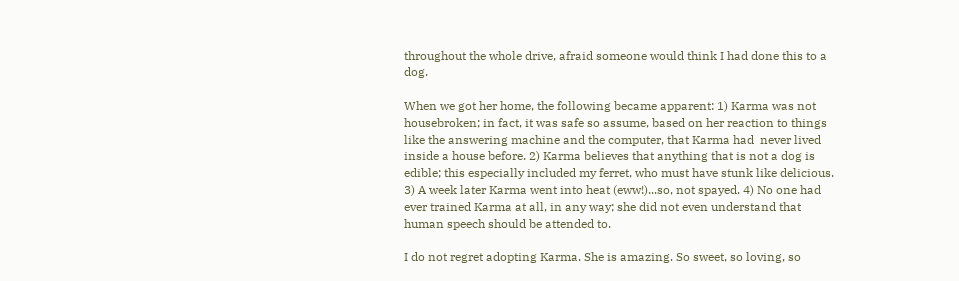throughout the whole drive, afraid someone would think I had done this to a dog.

When we got her home, the following became apparent: 1) Karma was not housebroken; in fact, it was safe so assume, based on her reaction to things like the answering machine and the computer, that Karma had  never lived inside a house before. 2) Karma believes that anything that is not a dog is edible; this especially included my ferret, who must have stunk like delicious. 3) A week later Karma went into heat (eww!)...so, not spayed. 4) No one had ever trained Karma at all, in any way; she did not even understand that human speech should be attended to.

I do not regret adopting Karma. She is amazing. So sweet, so loving, so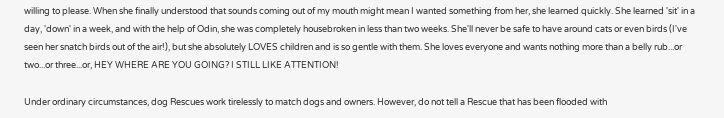willing to please. When she finally understood that sounds coming out of my mouth might mean I wanted something from her, she learned quickly. She learned 'sit' in a day, 'down' in a week, and with the help of Odin, she was completely housebroken in less than two weeks. She'll never be safe to have around cats or even birds (I've seen her snatch birds out of the air!), but she absolutely LOVES children and is so gentle with them. She loves everyone and wants nothing more than a belly rub...or two...or three...or, HEY WHERE ARE YOU GOING? I STILL LIKE ATTENTION!

Under ordinary circumstances, dog Rescues work tirelessly to match dogs and owners. However, do not tell a Rescue that has been flooded with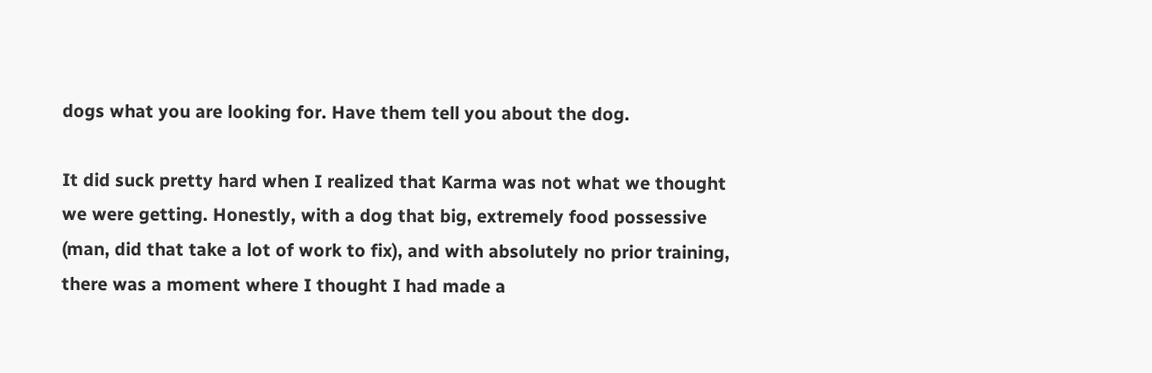dogs what you are looking for. Have them tell you about the dog.

It did suck pretty hard when I realized that Karma was not what we thought we were getting. Honestly, with a dog that big, extremely food possessive (man, did that take a lot of work to fix), and with absolutely no prior training, there was a moment where I thought I had made a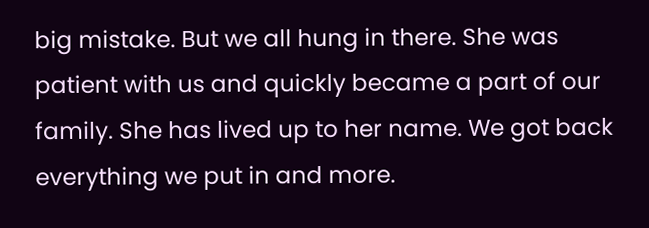big mistake. But we all hung in there. She was patient with us and quickly became a part of our family. She has lived up to her name. We got back everything we put in and more.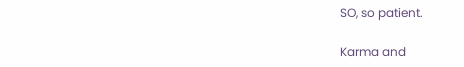SO, so patient.

Karma and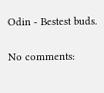Odin - Bestest buds.

No comments: